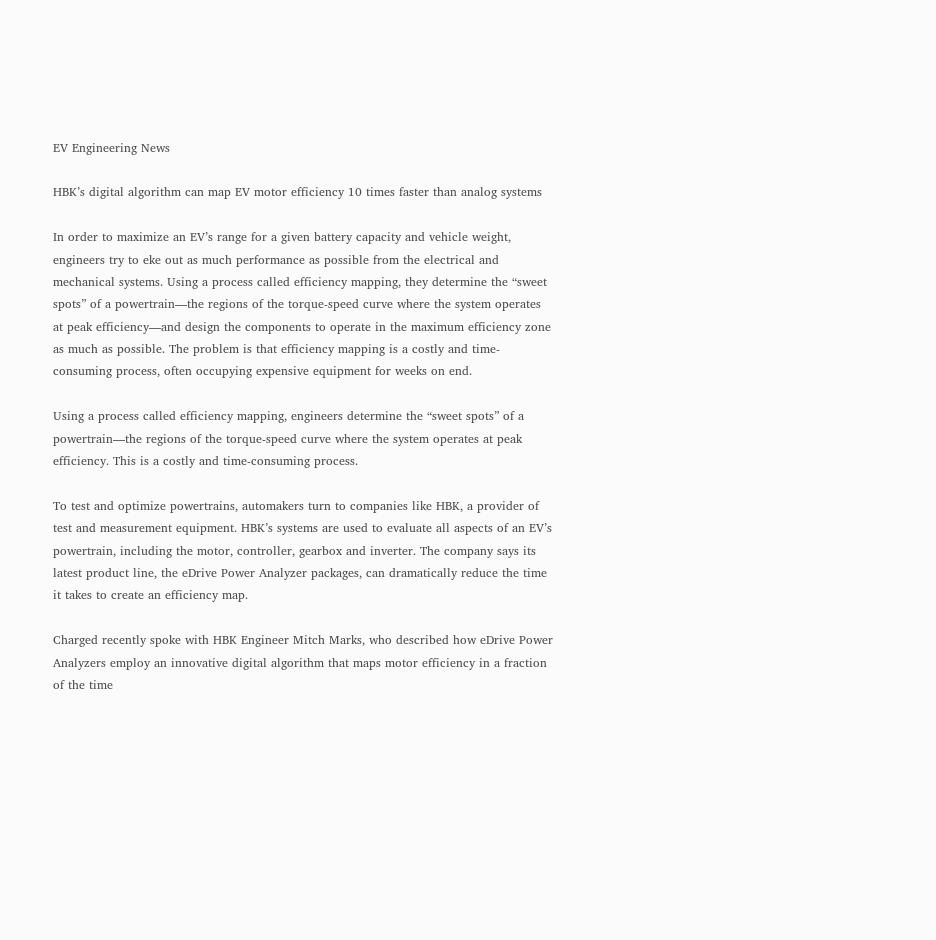EV Engineering News

HBK’s digital algorithm can map EV motor efficiency 10 times faster than analog systems

In order to maximize an EV’s range for a given battery capacity and vehicle weight, engineers try to eke out as much performance as possible from the electrical and mechanical systems. Using a process called efficiency mapping, they determine the “sweet spots” of a powertrain—the regions of the torque-speed curve where the system operates at peak efficiency—and design the components to operate in the maximum efficiency zone as much as possible. The problem is that efficiency mapping is a costly and time-consuming process, often occupying expensive equipment for weeks on end.

Using a process called efficiency mapping, engineers determine the “sweet spots” of a powertrain—the regions of the torque-speed curve where the system operates at peak efficiency. This is a costly and time-consuming process.

To test and optimize powertrains, automakers turn to companies like HBK, a provider of test and measurement equipment. HBK’s systems are used to evaluate all aspects of an EV’s powertrain, including the motor, controller, gearbox and inverter. The company says its latest product line, the eDrive Power Analyzer packages, can dramatically reduce the time it takes to create an efficiency map.

Charged recently spoke with HBK Engineer Mitch Marks, who described how eDrive Power Analyzers employ an innovative digital algorithm that maps motor efficiency in a fraction of the time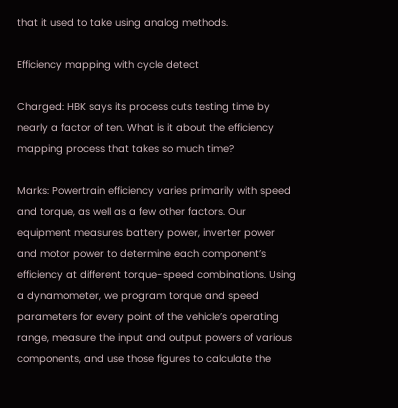that it used to take using analog methods.

Efficiency mapping with cycle detect

Charged: HBK says its process cuts testing time by nearly a factor of ten. What is it about the efficiency mapping process that takes so much time?

Marks: Powertrain efficiency varies primarily with speed and torque, as well as a few other factors. Our equipment measures battery power, inverter power and motor power to determine each component’s efficiency at different torque-speed combinations. Using a dynamometer, we program torque and speed parameters for every point of the vehicle’s operating range, measure the input and output powers of various components, and use those figures to calculate the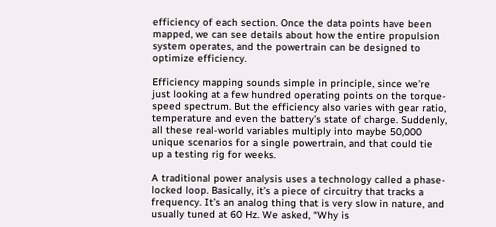efficiency of each section. Once the data points have been mapped, we can see details about how the entire propulsion system operates, and the powertrain can be designed to optimize efficiency.

Efficiency mapping sounds simple in principle, since we’re just looking at a few hundred operating points on the torque-speed spectrum. But the efficiency also varies with gear ratio, temperature and even the battery’s state of charge. Suddenly, all these real-world variables multiply into maybe 50,000 unique scenarios for a single powertrain, and that could tie up a testing rig for weeks.

A traditional power analysis uses a technology called a phase-locked loop. Basically, it’s a piece of circuitry that tracks a frequency. It’s an analog thing that is very slow in nature, and usually tuned at 60 Hz. We asked, “Why is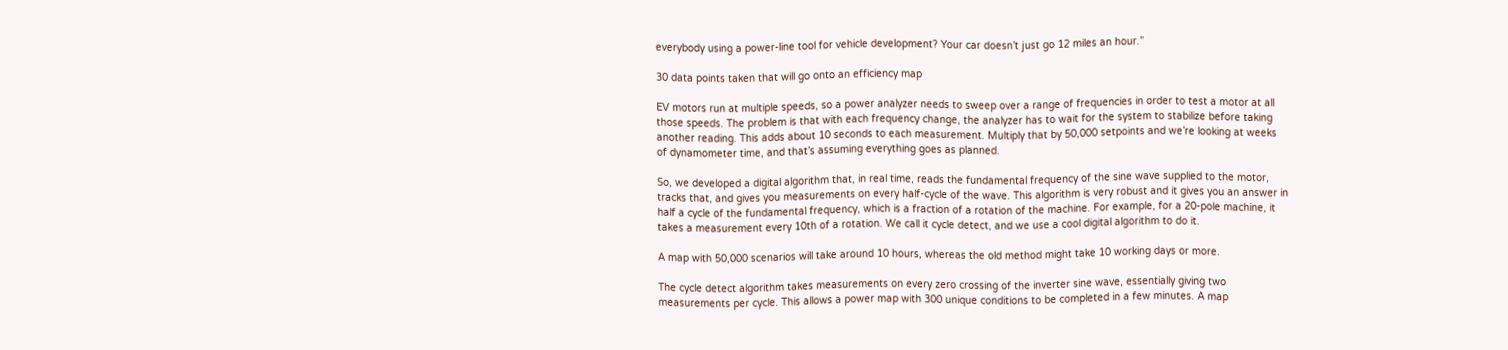everybody using a power-line tool for vehicle development? Your car doesn’t just go 12 miles an hour.”

30 data points taken that will go onto an efficiency map

EV motors run at multiple speeds, so a power analyzer needs to sweep over a range of frequencies in order to test a motor at all those speeds. The problem is that with each frequency change, the analyzer has to wait for the system to stabilize before taking another reading. This adds about 10 seconds to each measurement. Multiply that by 50,000 setpoints and we’re looking at weeks of dynamometer time, and that’s assuming everything goes as planned.

So, we developed a digital algorithm that, in real time, reads the fundamental frequency of the sine wave supplied to the motor, tracks that, and gives you measurements on every half-cycle of the wave. This algorithm is very robust and it gives you an answer in half a cycle of the fundamental frequency, which is a fraction of a rotation of the machine. For example, for a 20-pole machine, it takes a measurement every 10th of a rotation. We call it cycle detect, and we use a cool digital algorithm to do it.

A map with 50,000 scenarios will take around 10 hours, whereas the old method might take 10 working days or more.

The cycle detect algorithm takes measurements on every zero crossing of the inverter sine wave, essentially giving two measurements per cycle. This allows a power map with 300 unique conditions to be completed in a few minutes. A map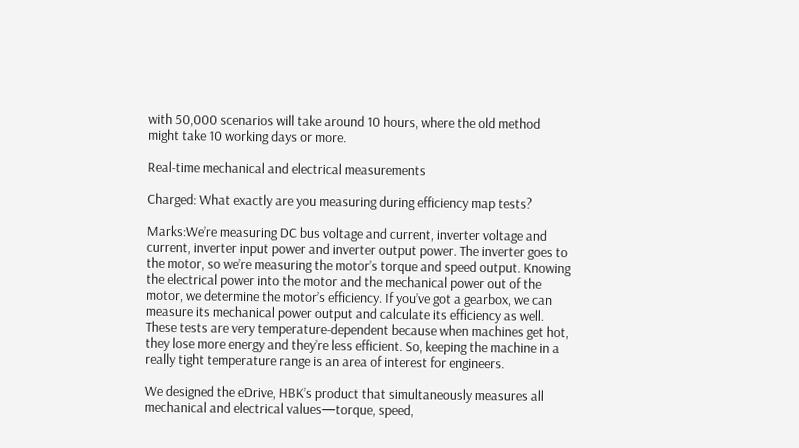with 50,000 scenarios will take around 10 hours, where the old method might take 10 working days or more.

Real-time mechanical and electrical measurements

Charged: What exactly are you measuring during efficiency map tests?

Marks:We’re measuring DC bus voltage and current, inverter voltage and current, inverter input power and inverter output power. The inverter goes to the motor, so we’re measuring the motor’s torque and speed output. Knowing the electrical power into the motor and the mechanical power out of the motor, we determine the motor’s efficiency. If you’ve got a gearbox, we can measure its mechanical power output and calculate its efficiency as well. These tests are very temperature-dependent because when machines get hot, they lose more energy and they’re less efficient. So, keeping the machine in a really tight temperature range is an area of interest for engineers.

We designed the eDrive, HBK’s product that simultaneously measures all mechanical and electrical values—torque, speed,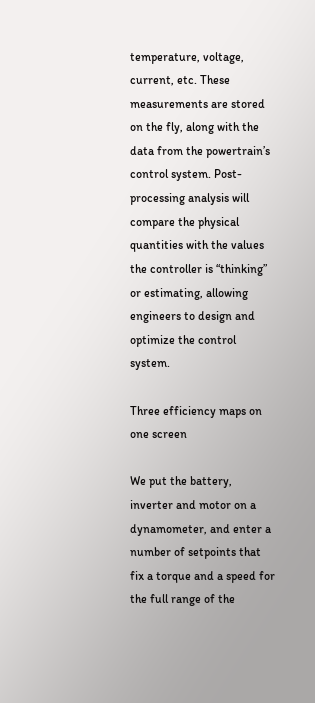temperature, voltage, current, etc. These measurements are stored on the fly, along with the data from the powertrain’s control system. Post-processing analysis will compare the physical quantities with the values the controller is “thinking” or estimating, allowing engineers to design and optimize the control system.

Three efficiency maps on one screen

We put the battery, inverter and motor on a dynamometer, and enter a number of setpoints that fix a torque and a speed for the full range of the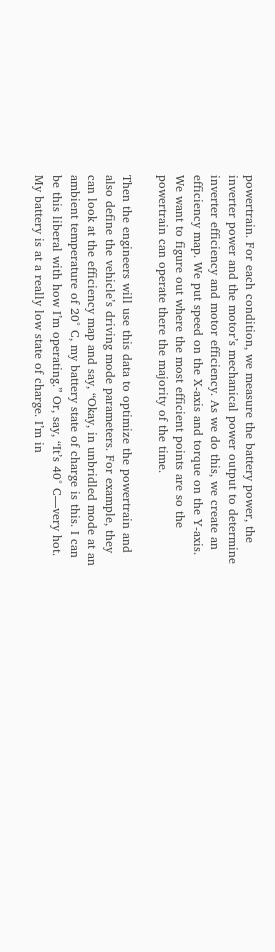powertrain. For each condition, we measure the battery power, the inverter power and the motor’s mechanical power output to determine inverter efficiency and motor efficiency. As we do this, we create an efficiency map. We put speed on the X-axis and torque on the Y-axis. We want to figure out where the most efficient points are so the powertrain can operate there the majority of the time.

Then the engineers will use this data to optimize the powertrain and also define the vehicle’s driving mode parameters. For example, they can look at the efficiency map and say, “Okay, in unbridled mode at an ambient temperature of 20° C, my battery state of charge is this. I can be this liberal with how I’m operating.” Or, say, “It’s 40° C—very hot. My battery is at a really low state of charge. I’m in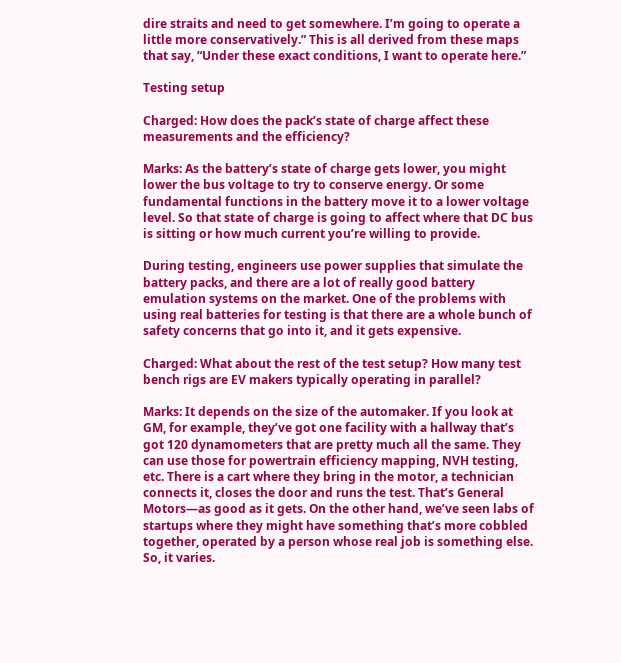dire straits and need to get somewhere. I’m going to operate a little more conservatively.” This is all derived from these maps that say, “Under these exact conditions, I want to operate here.”

Testing setup

Charged: How does the pack’s state of charge affect these measurements and the efficiency?

Marks: As the battery’s state of charge gets lower, you might lower the bus voltage to try to conserve energy. Or some fundamental functions in the battery move it to a lower voltage level. So that state of charge is going to affect where that DC bus is sitting or how much current you’re willing to provide.

During testing, engineers use power supplies that simulate the battery packs, and there are a lot of really good battery emulation systems on the market. One of the problems with using real batteries for testing is that there are a whole bunch of safety concerns that go into it, and it gets expensive.

Charged: What about the rest of the test setup? How many test bench rigs are EV makers typically operating in parallel?

Marks: It depends on the size of the automaker. If you look at GM, for example, they’ve got one facility with a hallway that’s got 120 dynamometers that are pretty much all the same. They can use those for powertrain efficiency mapping, NVH testing, etc. There is a cart where they bring in the motor, a technician connects it, closes the door and runs the test. That’s General Motors—as good as it gets. On the other hand, we’ve seen labs of startups where they might have something that’s more cobbled together, operated by a person whose real job is something else. So, it varies.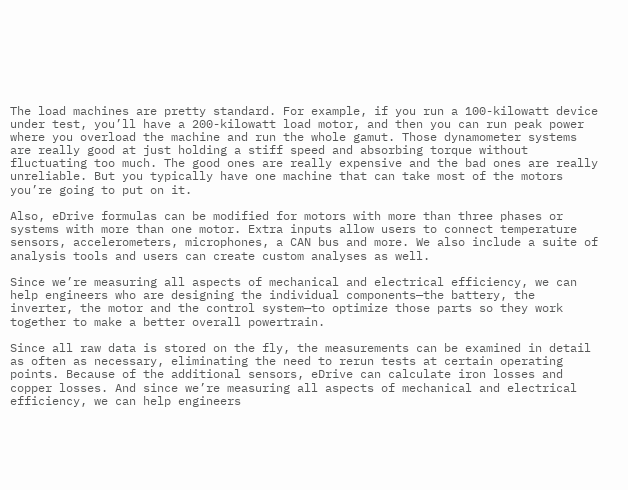The load machines are pretty standard. For example, if you run a 100-kilowatt device under test, you’ll have a 200-kilowatt load motor, and then you can run peak power where you overload the machine and run the whole gamut. Those dynamometer systems are really good at just holding a stiff speed and absorbing torque without fluctuating too much. The good ones are really expensive and the bad ones are really unreliable. But you typically have one machine that can take most of the motors you’re going to put on it.

Also, eDrive formulas can be modified for motors with more than three phases or systems with more than one motor. Extra inputs allow users to connect temperature sensors, accelerometers, microphones, a CAN bus and more. We also include a suite of analysis tools and users can create custom analyses as well.

Since we’re measuring all aspects of mechanical and electrical efficiency, we can help engineers who are designing the individual components—the battery, the inverter, the motor and the control system—to optimize those parts so they work together to make a better overall powertrain.

Since all raw data is stored on the fly, the measurements can be examined in detail as often as necessary, eliminating the need to rerun tests at certain operating points. Because of the additional sensors, eDrive can calculate iron losses and copper losses. And since we’re measuring all aspects of mechanical and electrical efficiency, we can help engineers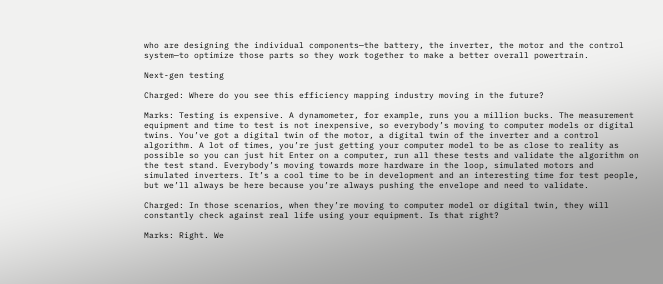who are designing the individual components—the battery, the inverter, the motor and the control system—to optimize those parts so they work together to make a better overall powertrain.

Next-gen testing

Charged: Where do you see this efficiency mapping industry moving in the future?

Marks: Testing is expensive. A dynamometer, for example, runs you a million bucks. The measurement equipment and time to test is not inexpensive, so everybody’s moving to computer models or digital twins. You’ve got a digital twin of the motor, a digital twin of the inverter and a control algorithm. A lot of times, you’re just getting your computer model to be as close to reality as possible so you can just hit Enter on a computer, run all these tests and validate the algorithm on the test stand. Everybody’s moving towards more hardware in the loop, simulated motors and simulated inverters. It’s a cool time to be in development and an interesting time for test people, but we’ll always be here because you’re always pushing the envelope and need to validate.

Charged: In those scenarios, when they’re moving to computer model or digital twin, they will constantly check against real life using your equipment. Is that right?

Marks: Right. We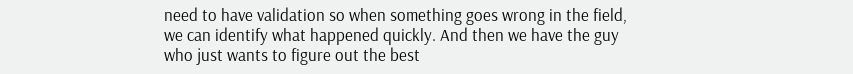need to have validation so when something goes wrong in the field, we can identify what happened quickly. And then we have the guy who just wants to figure out the best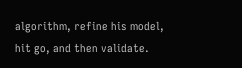algorithm, refine his model, hit go, and then validate.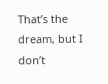That’s the dream, but I don’t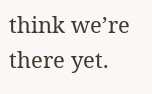think we’re there yet.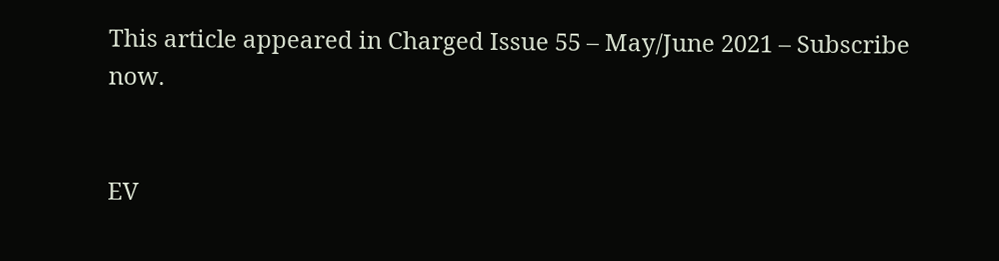This article appeared in Charged Issue 55 – May/June 2021 – Subscribe now.


EV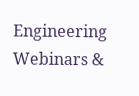Engineering Webinars &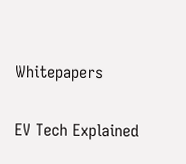Whitepapers

EV Tech Explained